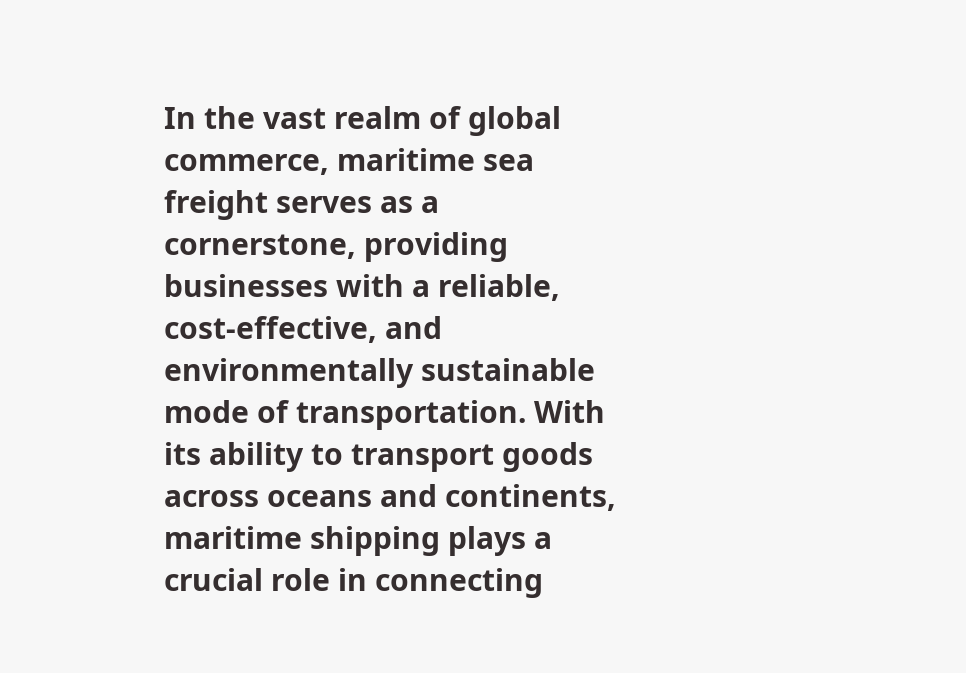In the vast realm of global commerce, maritime sea freight serves as a cornerstone, providing businesses with a reliable, cost-effective, and environmentally sustainable mode of transportation. With its ability to transport goods across oceans and continents, maritime shipping plays a crucial role in connecting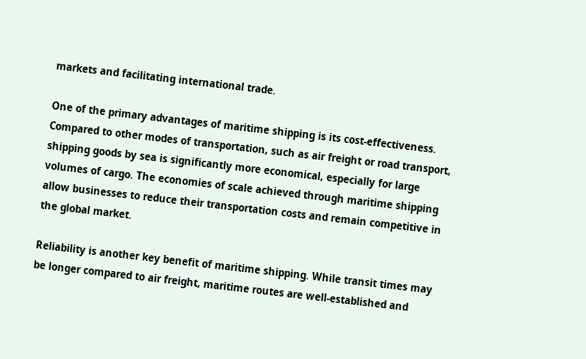markets and facilitating international trade.

One of the primary advantages of maritime shipping is its cost-effectiveness. Compared to other modes of transportation, such as air freight or road transport, shipping goods by sea is significantly more economical, especially for large volumes of cargo. The economies of scale achieved through maritime shipping allow businesses to reduce their transportation costs and remain competitive in the global market.

Reliability is another key benefit of maritime shipping. While transit times may be longer compared to air freight, maritime routes are well-established and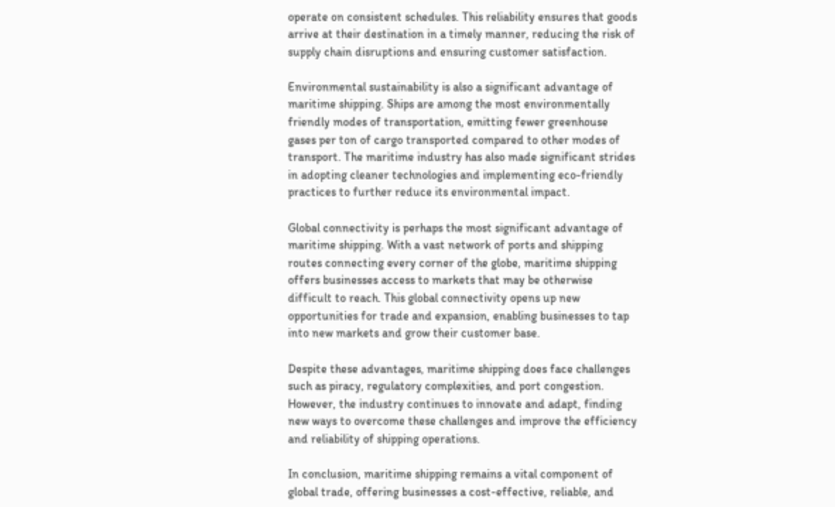operate on consistent schedules. This reliability ensures that goods arrive at their destination in a timely manner, reducing the risk of supply chain disruptions and ensuring customer satisfaction.

Environmental sustainability is also a significant advantage of maritime shipping. Ships are among the most environmentally friendly modes of transportation, emitting fewer greenhouse gases per ton of cargo transported compared to other modes of transport. The maritime industry has also made significant strides in adopting cleaner technologies and implementing eco-friendly practices to further reduce its environmental impact.

Global connectivity is perhaps the most significant advantage of maritime shipping. With a vast network of ports and shipping routes connecting every corner of the globe, maritime shipping offers businesses access to markets that may be otherwise difficult to reach. This global connectivity opens up new opportunities for trade and expansion, enabling businesses to tap into new markets and grow their customer base.

Despite these advantages, maritime shipping does face challenges such as piracy, regulatory complexities, and port congestion. However, the industry continues to innovate and adapt, finding new ways to overcome these challenges and improve the efficiency and reliability of shipping operations.

In conclusion, maritime shipping remains a vital component of global trade, offering businesses a cost-effective, reliable, and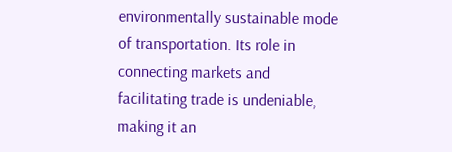environmentally sustainable mode of transportation. Its role in connecting markets and facilitating trade is undeniable, making it an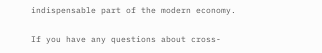indispensable part of the modern economy.

If you have any questions about cross-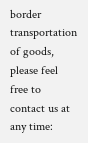border transportation of goods, please feel free to contact us at any time: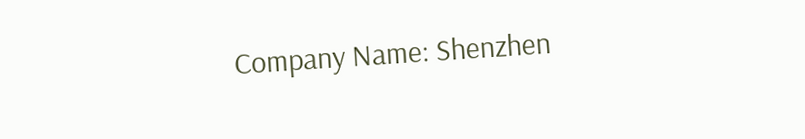Company Name: Shenzhen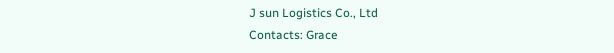J sun Logistics Co., Ltd
Contacts: Grace